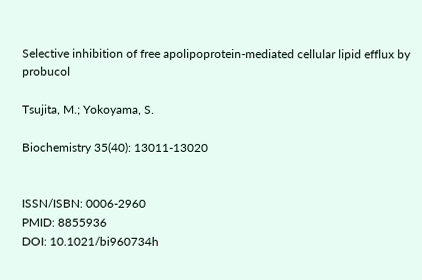Selective inhibition of free apolipoprotein-mediated cellular lipid efflux by probucol

Tsujita, M.; Yokoyama, S.

Biochemistry 35(40): 13011-13020


ISSN/ISBN: 0006-2960
PMID: 8855936
DOI: 10.1021/bi960734h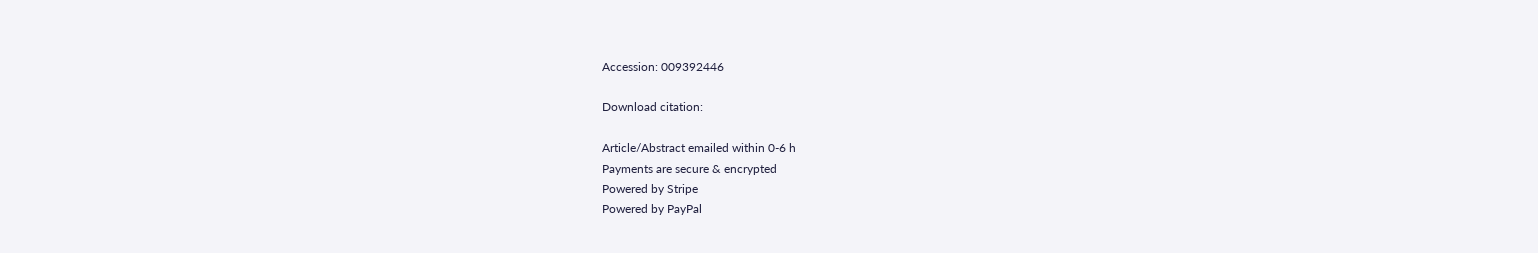Accession: 009392446

Download citation:

Article/Abstract emailed within 0-6 h
Payments are secure & encrypted
Powered by Stripe
Powered by PayPal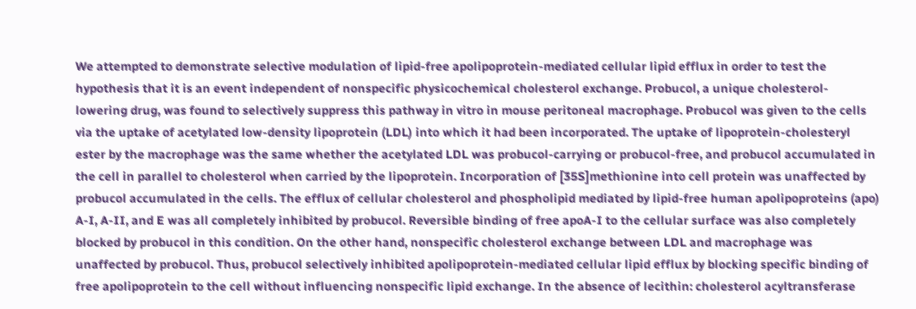We attempted to demonstrate selective modulation of lipid-free apolipoprotein-mediated cellular lipid efflux in order to test the hypothesis that it is an event independent of nonspecific physicochemical cholesterol exchange. Probucol, a unique cholesterol-lowering drug, was found to selectively suppress this pathway in vitro in mouse peritoneal macrophage. Probucol was given to the cells via the uptake of acetylated low-density lipoprotein (LDL) into which it had been incorporated. The uptake of lipoprotein-cholesteryl ester by the macrophage was the same whether the acetylated LDL was probucol-carrying or probucol-free, and probucol accumulated in the cell in parallel to cholesterol when carried by the lipoprotein. Incorporation of [35S]methionine into cell protein was unaffected by probucol accumulated in the cells. The efflux of cellular cholesterol and phospholipid mediated by lipid-free human apolipoproteins (apo) A-I, A-II, and E was all completely inhibited by probucol. Reversible binding of free apoA-I to the cellular surface was also completely blocked by probucol in this condition. On the other hand, nonspecific cholesterol exchange between LDL and macrophage was unaffected by probucol. Thus, probucol selectively inhibited apolipoprotein-mediated cellular lipid efflux by blocking specific binding of free apolipoprotein to the cell without influencing nonspecific lipid exchange. In the absence of lecithin: cholesterol acyltransferase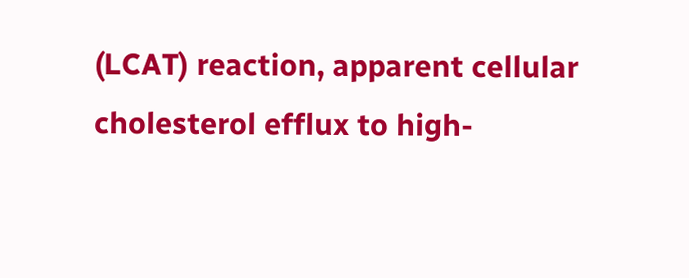(LCAT) reaction, apparent cellular cholesterol efflux to high-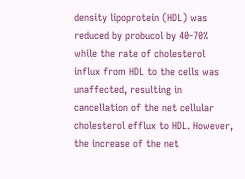density lipoprotein (HDL) was reduced by probucol by 40-70% while the rate of cholesterol influx from HDL to the cells was unaffected, resulting in cancellation of the net cellular cholesterol efflux to HDL. However, the increase of the net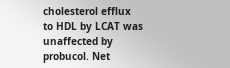cholesterol efflux to HDL by LCAT was unaffected by probucol. Net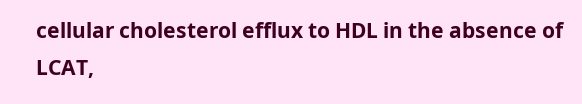cellular cholesterol efflux to HDL in the absence of LCAT,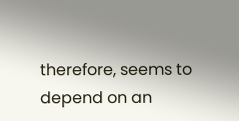therefore, seems to depend on an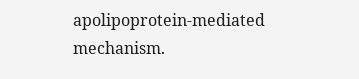apolipoprotein-mediated mechanism.